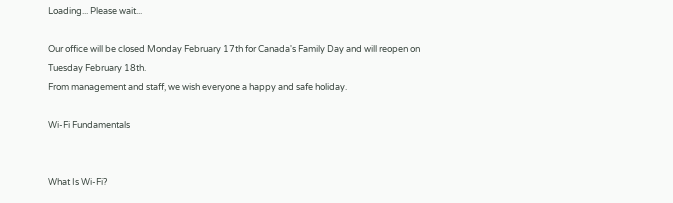Loading... Please wait...

Our office will be closed Monday February 17th for Canada's Family Day and will reopen on Tuesday February 18th.
From management and staff, we wish everyone a happy and safe holiday.

Wi-Fi Fundamentals


What Is Wi-Fi?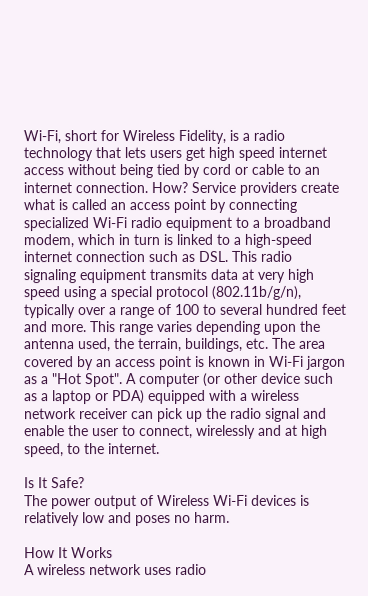Wi-Fi, short for Wireless Fidelity, is a radio technology that lets users get high speed internet access without being tied by cord or cable to an internet connection. How? Service providers create what is called an access point by connecting specialized Wi-Fi radio equipment to a broadband modem, which in turn is linked to a high-speed internet connection such as DSL. This radio signaling equipment transmits data at very high speed using a special protocol (802.11b/g/n), typically over a range of 100 to several hundred feet and more. This range varies depending upon the antenna used, the terrain, buildings, etc. The area covered by an access point is known in Wi-Fi jargon as a "Hot Spot". A computer (or other device such as a laptop or PDA) equipped with a wireless network receiver can pick up the radio signal and enable the user to connect, wirelessly and at high speed, to the internet.

Is It Safe?
The power output of Wireless Wi-Fi devices is relatively low and poses no harm.

How It Works
A wireless network uses radio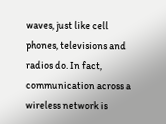waves, just like cell phones, televisions and radios do. In fact, communication across a wireless network is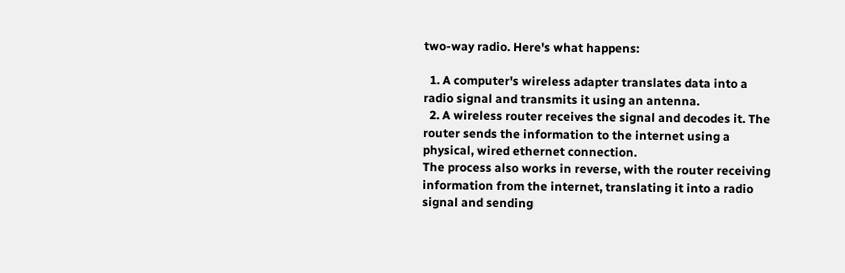two-way radio. Here's what happens:

  1. A computer's wireless adapter translates data into a radio signal and transmits it using an antenna.
  2. A wireless router receives the signal and decodes it. The router sends the information to the internet using a physical, wired ethernet connection.
The process also works in reverse, with the router receiving information from the internet, translating it into a radio signal and sending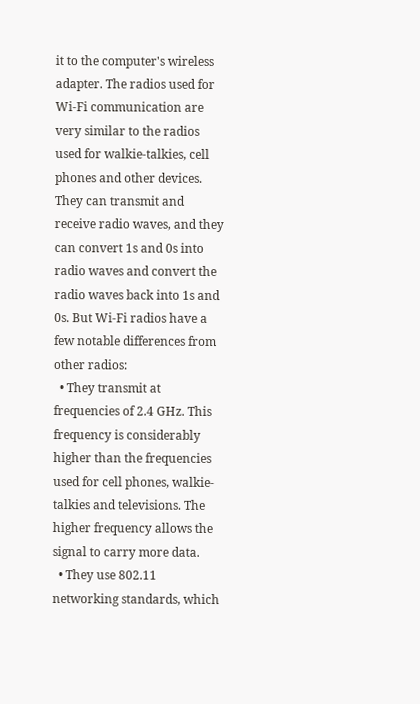it to the computer's wireless adapter. The radios used for Wi-Fi communication are very similar to the radios used for walkie-talkies, cell phones and other devices. They can transmit and receive radio waves, and they can convert 1s and 0s into radio waves and convert the radio waves back into 1s and 0s. But Wi-Fi radios have a few notable differences from other radios:
  • They transmit at frequencies of 2.4 GHz. This frequency is considerably higher than the frequencies used for cell phones, walkie-talkies and televisions. The higher frequency allows the signal to carry more data.
  • They use 802.11 networking standards, which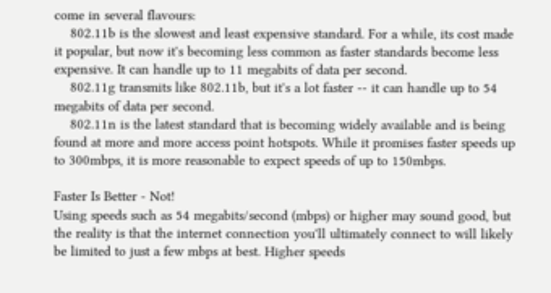come in several flavours:
    802.11b is the slowest and least expensive standard. For a while, its cost made it popular, but now it's becoming less common as faster standards become less expensive. It can handle up to 11 megabits of data per second.
    802.11g transmits like 802.11b, but it's a lot faster -- it can handle up to 54 megabits of data per second.
    802.11n is the latest standard that is becoming widely available and is being found at more and more access point hotspots. While it promises faster speeds up to 300mbps, it is more reasonable to expect speeds of up to 150mbps.

Faster Is Better - Not!
Using speeds such as 54 megabits/second (mbps) or higher may sound good, but the reality is that the internet connection you'll ultimately connect to will likely be limited to just a few mbps at best. Higher speeds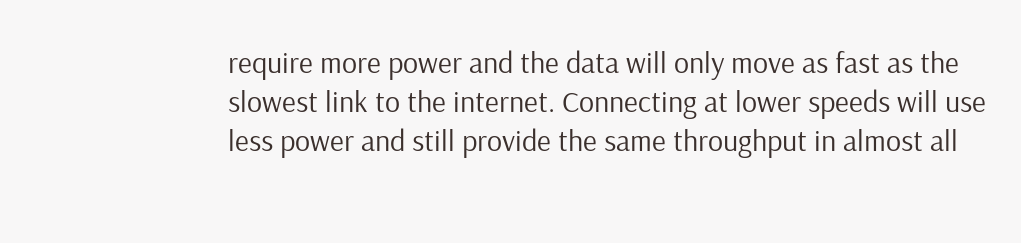require more power and the data will only move as fast as the slowest link to the internet. Connecting at lower speeds will use less power and still provide the same throughput in almost all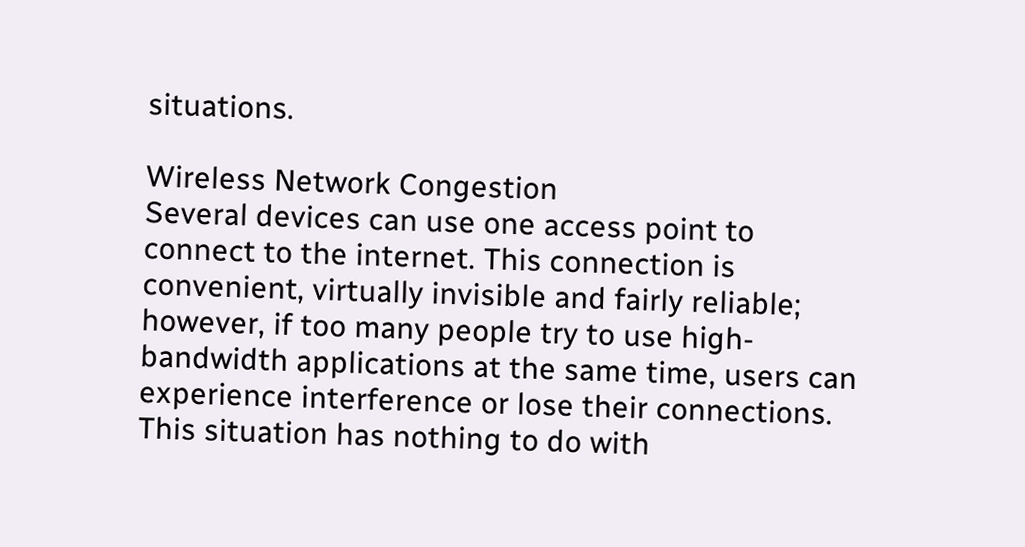situations.

Wireless Network Congestion
Several devices can use one access point to connect to the internet. This connection is convenient, virtually invisible and fairly reliable; however, if too many people try to use high-bandwidth applications at the same time, users can experience interference or lose their connections. This situation has nothing to do with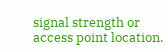signal strength or access point location.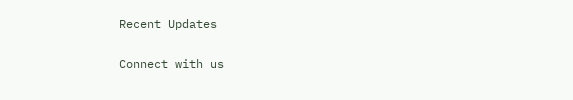Recent Updates

Connect with us